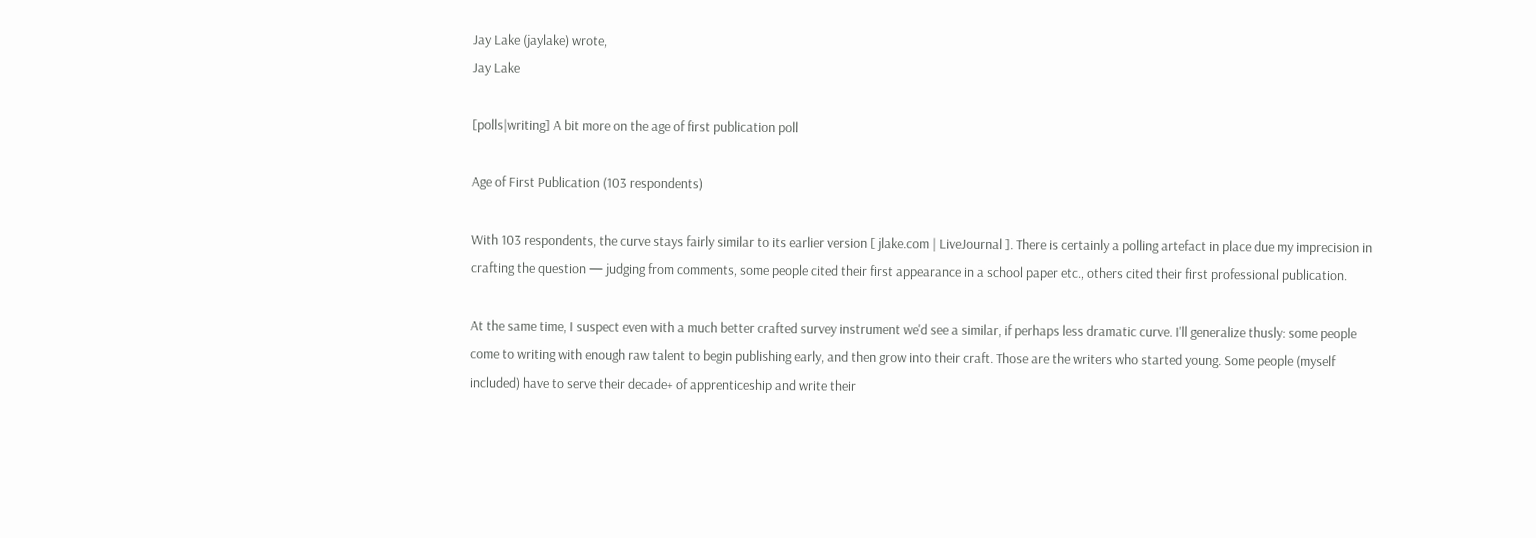Jay Lake (jaylake) wrote,
Jay Lake

[polls|writing] A bit more on the age of first publication poll

Age of First Publication (103 respondents)

With 103 respondents, the curve stays fairly similar to its earlier version [ jlake.com | LiveJournal ]. There is certainly a polling artefact in place due my imprecision in crafting the question — judging from comments, some people cited their first appearance in a school paper etc., others cited their first professional publication.

At the same time, I suspect even with a much better crafted survey instrument we'd see a similar, if perhaps less dramatic curve. I'll generalize thusly: some people come to writing with enough raw talent to begin publishing early, and then grow into their craft. Those are the writers who started young. Some people (myself included) have to serve their decade+ of apprenticeship and write their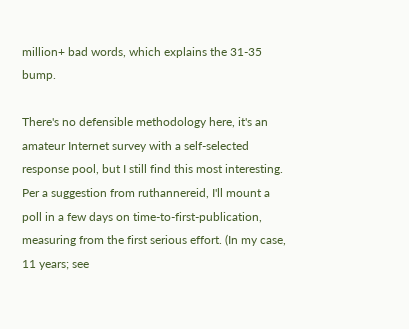million+ bad words, which explains the 31-35 bump.

There's no defensible methodology here, it's an amateur Internet survey with a self-selected response pool, but I still find this most interesting. Per a suggestion from ruthannereid, I'll mount a poll in a few days on time-to-first-publication, measuring from the first serious effort. (In my case, 11 years; see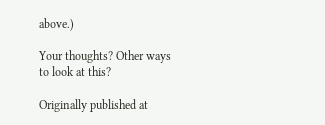above.)

Your thoughts? Other ways to look at this?

Originally published at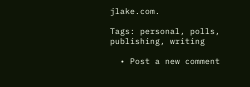jlake.com.

Tags: personal, polls, publishing, writing

  • Post a new comment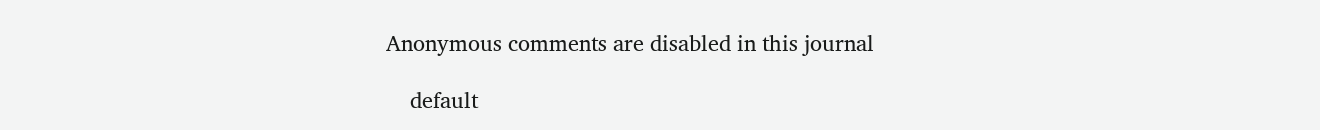Anonymous comments are disabled in this journal

    default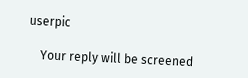userpic

    Your reply will be screened